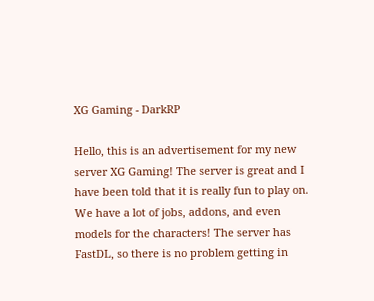XG Gaming - DarkRP

Hello, this is an advertisement for my new server XG Gaming! The server is great and I have been told that it is really fun to play on. We have a lot of jobs, addons, and even models for the characters! The server has FastDL, so there is no problem getting in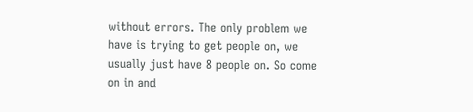without errors. The only problem we have is trying to get people on, we usually just have 8 people on. So come on in and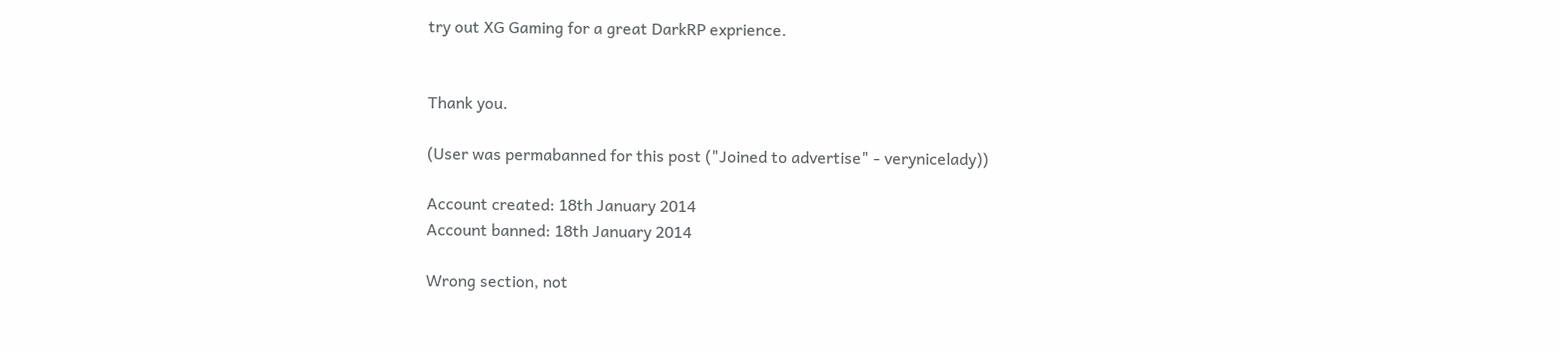try out XG Gaming for a great DarkRP exprience.


Thank you.

(User was permabanned for this post ("Joined to advertise" - verynicelady))

Account created: 18th January 2014
Account banned: 18th January 2014

Wrong section, not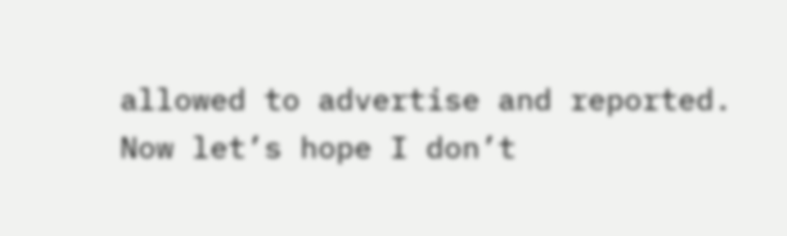allowed to advertise and reported.
Now let’s hope I don’t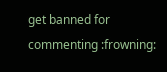get banned for commenting :frowning: